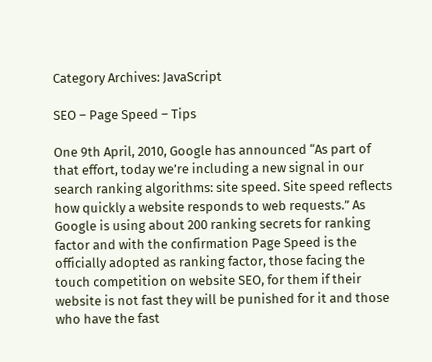Category Archives: JavaScript

SEO – Page Speed – Tips

One 9th April, 2010, Google has announced “As part of that effort, today we’re including a new signal in our search ranking algorithms: site speed. Site speed reflects how quickly a website responds to web requests.” As Google is using about 200 ranking secrets for ranking factor and with the confirmation Page Speed is the officially adopted as ranking factor, those facing the touch competition on website SEO, for them if their website is not fast they will be punished for it and those who have the fast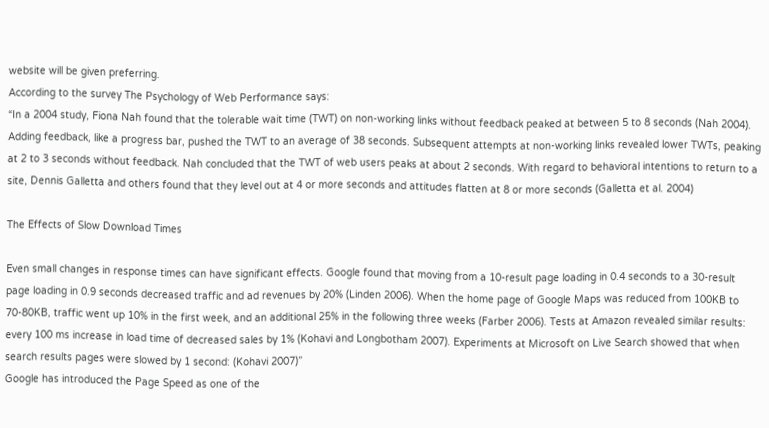website will be given preferring.
According to the survey The Psychology of Web Performance says:
“In a 2004 study, Fiona Nah found that the tolerable wait time (TWT) on non-working links without feedback peaked at between 5 to 8 seconds (Nah 2004). Adding feedback, like a progress bar, pushed the TWT to an average of 38 seconds. Subsequent attempts at non-working links revealed lower TWTs, peaking at 2 to 3 seconds without feedback. Nah concluded that the TWT of web users peaks at about 2 seconds. With regard to behavioral intentions to return to a site, Dennis Galletta and others found that they level out at 4 or more seconds and attitudes flatten at 8 or more seconds (Galletta et al. 2004)

The Effects of Slow Download Times

Even small changes in response times can have significant effects. Google found that moving from a 10-result page loading in 0.4 seconds to a 30-result page loading in 0.9 seconds decreased traffic and ad revenues by 20% (Linden 2006). When the home page of Google Maps was reduced from 100KB to 70-80KB, traffic went up 10% in the first week, and an additional 25% in the following three weeks (Farber 2006). Tests at Amazon revealed similar results: every 100 ms increase in load time of decreased sales by 1% (Kohavi and Longbotham 2007). Experiments at Microsoft on Live Search showed that when search results pages were slowed by 1 second: (Kohavi 2007)”
Google has introduced the Page Speed as one of the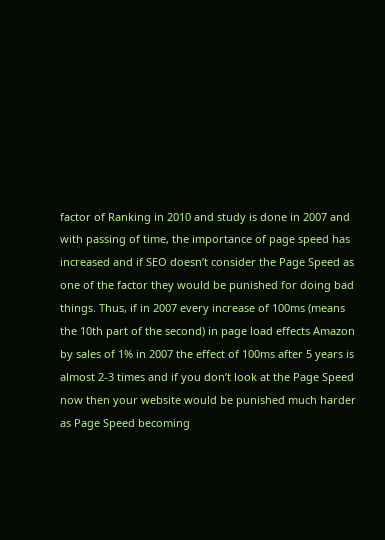factor of Ranking in 2010 and study is done in 2007 and with passing of time, the importance of page speed has increased and if SEO doesn’t consider the Page Speed as one of the factor they would be punished for doing bad things. Thus, if in 2007 every increase of 100ms (means the 10th part of the second) in page load effects Amazon by sales of 1% in 2007 the effect of 100ms after 5 years is almost 2-3 times and if you don’t look at the Page Speed now then your website would be punished much harder as Page Speed becoming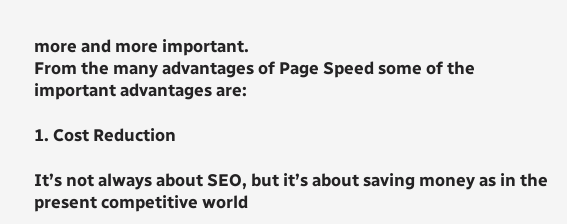more and more important.
From the many advantages of Page Speed some of the important advantages are:

1. Cost Reduction

It’s not always about SEO, but it’s about saving money as in the present competitive world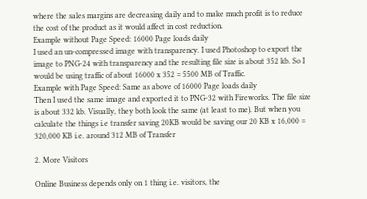where the sales margins are decreasing daily and to make much profit is to reduce the cost of the product as it would affect in cost reduction.
Example without Page Speed: 16000 Page loads daily
I used an un-compressed image with transparency. I used Photoshop to export the image to PNG-24 with transparency and the resulting file size is about 352 kb. So I would be using traffic of about 16000 x 352 = 5500 MB of Traffic.
Example with Page Speed: Same as above of 16000 Page loads daily
Then I used the same image and exported it to PNG-32 with Fireworks. The file size is about 332 kb. Visually, they both look the same (at least to me). But when you calculate the things i.e transfer saving 20KB would be saving our 20 KB x 16,000 = 320,000 KB i.e. around 312 MB of Transfer

2. More Visitors

Online Business depends only on 1 thing i.e. visitors, the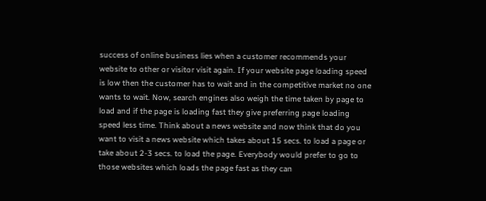success of online business lies when a customer recommends your website to other or visitor visit again. If your website page loading speed is low then the customer has to wait and in the competitive market no one wants to wait. Now, search engines also weigh the time taken by page to load and if the page is loading fast they give preferring page loading speed less time. Think about a news website and now think that do you want to visit a news website which takes about 15 secs. to load a page or take about 2-3 secs. to load the page. Everybody would prefer to go to those websites which loads the page fast as they can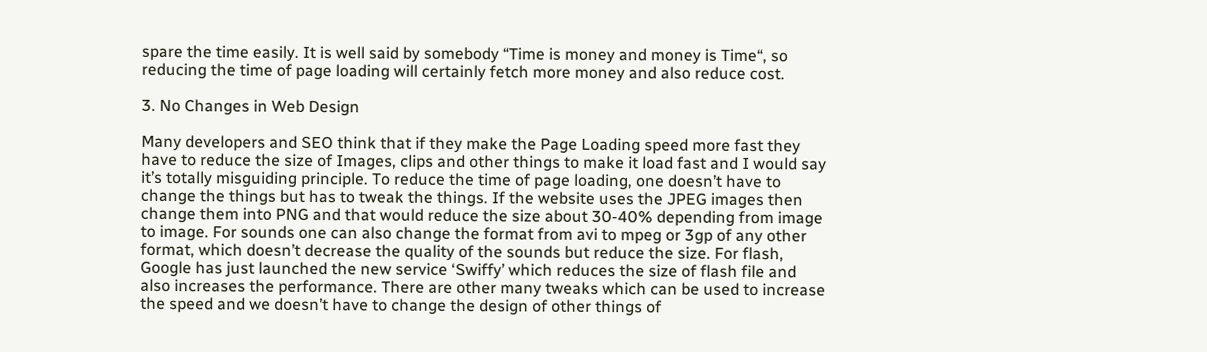spare the time easily. It is well said by somebody “Time is money and money is Time“, so reducing the time of page loading will certainly fetch more money and also reduce cost.

3. No Changes in Web Design

Many developers and SEO think that if they make the Page Loading speed more fast they have to reduce the size of Images, clips and other things to make it load fast and I would say it’s totally misguiding principle. To reduce the time of page loading, one doesn’t have to change the things but has to tweak the things. If the website uses the JPEG images then change them into PNG and that would reduce the size about 30-40% depending from image to image. For sounds one can also change the format from avi to mpeg or 3gp of any other format, which doesn’t decrease the quality of the sounds but reduce the size. For flash, Google has just launched the new service ‘Swiffy’ which reduces the size of flash file and also increases the performance. There are other many tweaks which can be used to increase the speed and we doesn’t have to change the design of other things of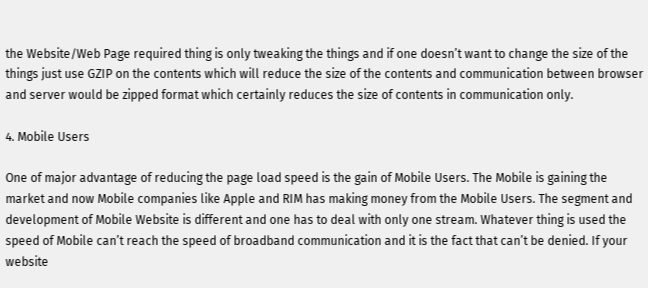the Website/Web Page required thing is only tweaking the things and if one doesn’t want to change the size of the things just use GZIP on the contents which will reduce the size of the contents and communication between browser and server would be zipped format which certainly reduces the size of contents in communication only.

4. Mobile Users

One of major advantage of reducing the page load speed is the gain of Mobile Users. The Mobile is gaining the market and now Mobile companies like Apple and RIM has making money from the Mobile Users. The segment and development of Mobile Website is different and one has to deal with only one stream. Whatever thing is used the speed of Mobile can’t reach the speed of broadband communication and it is the fact that can’t be denied. If your website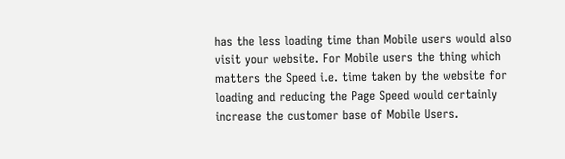has the less loading time than Mobile users would also visit your website. For Mobile users the thing which matters the Speed i.e. time taken by the website for loading and reducing the Page Speed would certainly increase the customer base of Mobile Users.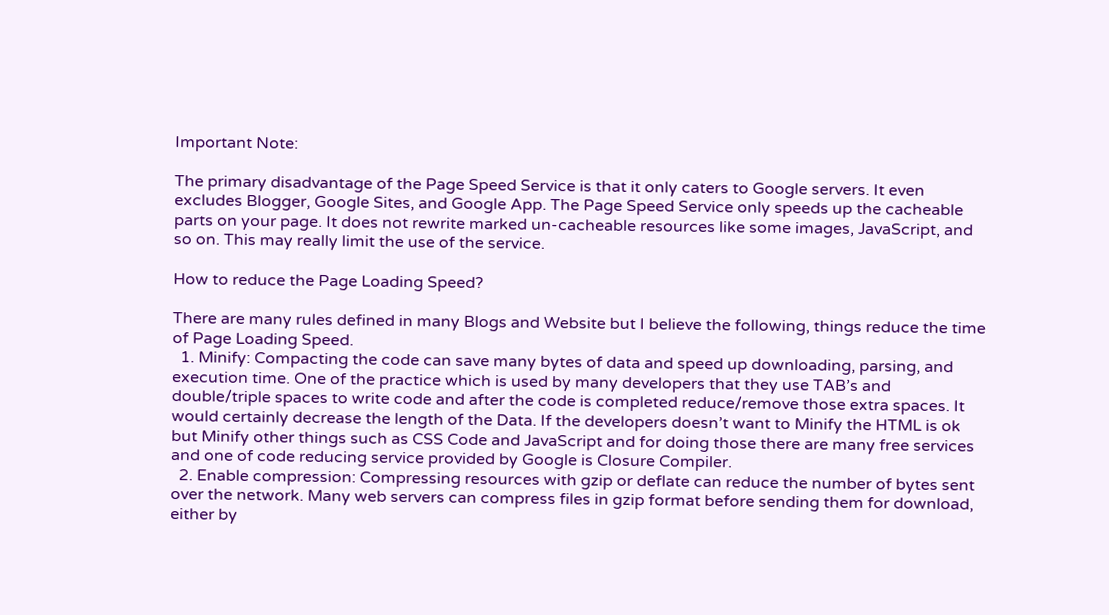Important Note:

The primary disadvantage of the Page Speed Service is that it only caters to Google servers. It even excludes Blogger, Google Sites, and Google App. The Page Speed Service only speeds up the cacheable parts on your page. It does not rewrite marked un-cacheable resources like some images, JavaScript, and so on. This may really limit the use of the service.

How to reduce the Page Loading Speed?

There are many rules defined in many Blogs and Website but I believe the following, things reduce the time of Page Loading Speed.
  1. Minify: Compacting the code can save many bytes of data and speed up downloading, parsing, and execution time. One of the practice which is used by many developers that they use TAB’s and double/triple spaces to write code and after the code is completed reduce/remove those extra spaces. It would certainly decrease the length of the Data. If the developers doesn’t want to Minify the HTML is ok but Minify other things such as CSS Code and JavaScript and for doing those there are many free services and one of code reducing service provided by Google is Closure Compiler.
  2. Enable compression: Compressing resources with gzip or deflate can reduce the number of bytes sent over the network. Many web servers can compress files in gzip format before sending them for download, either by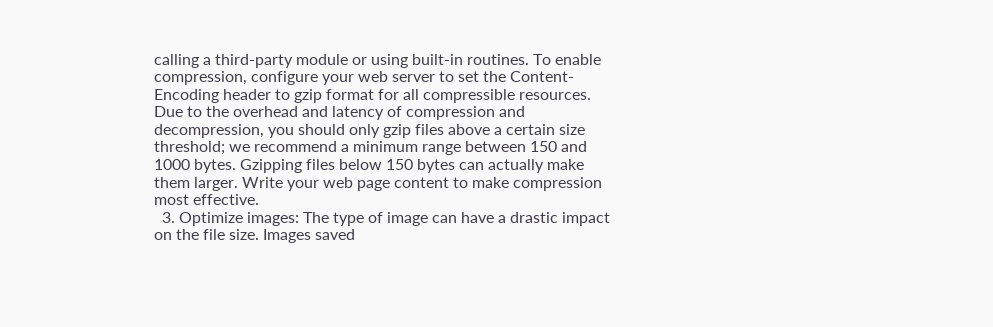calling a third-party module or using built-in routines. To enable compression, configure your web server to set the Content-Encoding header to gzip format for all compressible resources. Due to the overhead and latency of compression and decompression, you should only gzip files above a certain size threshold; we recommend a minimum range between 150 and 1000 bytes. Gzipping files below 150 bytes can actually make them larger. Write your web page content to make compression most effective.
  3. Optimize images: The type of image can have a drastic impact on the file size. Images saved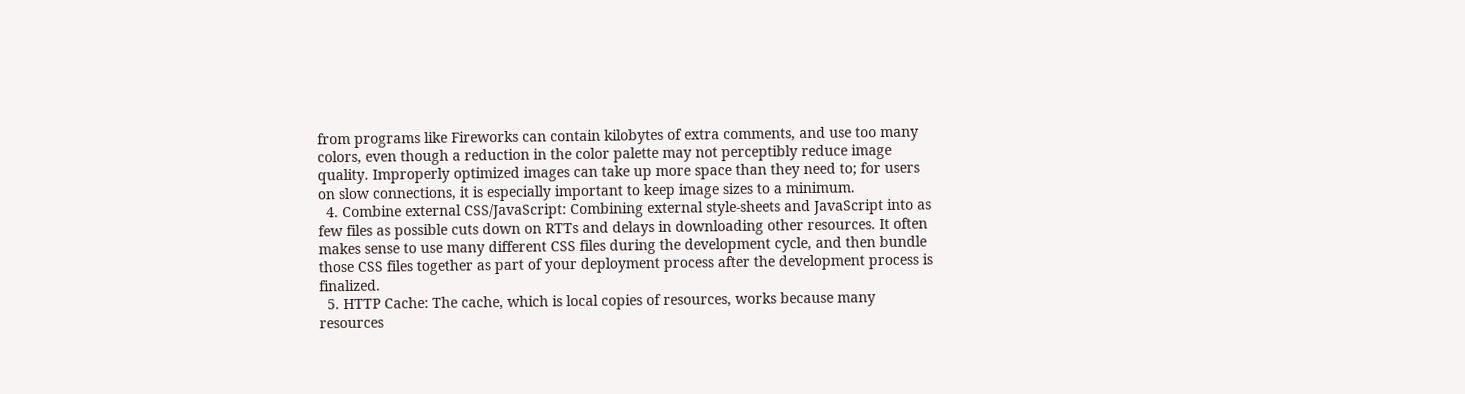from programs like Fireworks can contain kilobytes of extra comments, and use too many colors, even though a reduction in the color palette may not perceptibly reduce image quality. Improperly optimized images can take up more space than they need to; for users on slow connections, it is especially important to keep image sizes to a minimum.
  4. Combine external CSS/JavaScript: Combining external style-sheets and JavaScript into as few files as possible cuts down on RTTs and delays in downloading other resources. It often makes sense to use many different CSS files during the development cycle, and then bundle those CSS files together as part of your deployment process after the development process is finalized.
  5. HTTP Cache: The cache, which is local copies of resources, works because many resources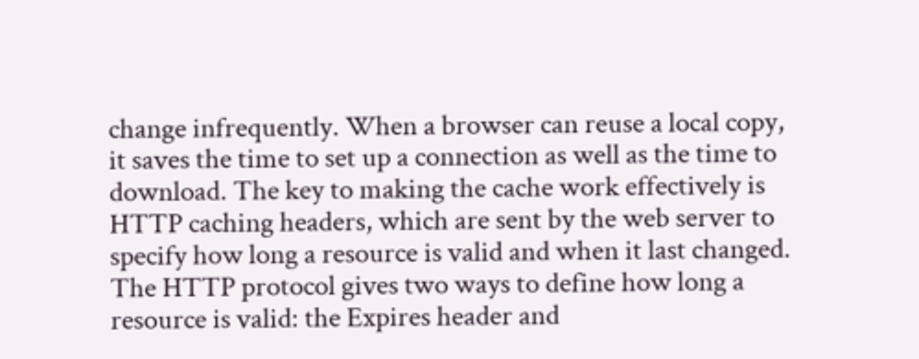change infrequently. When a browser can reuse a local copy, it saves the time to set up a connection as well as the time to download. The key to making the cache work effectively is HTTP caching headers, which are sent by the web server to specify how long a resource is valid and when it last changed. The HTTP protocol gives two ways to define how long a resource is valid: the Expires header and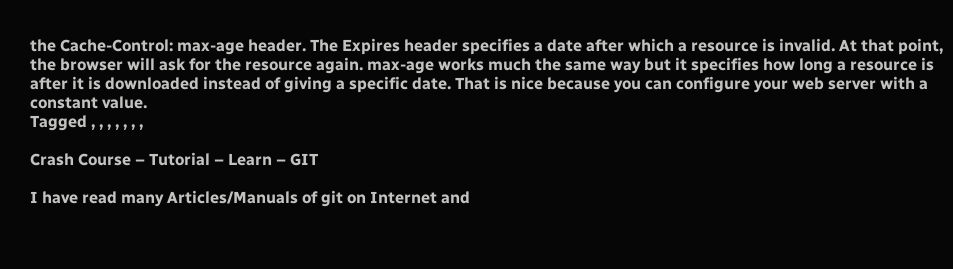the Cache-Control: max-age header. The Expires header specifies a date after which a resource is invalid. At that point, the browser will ask for the resource again. max-age works much the same way but it specifies how long a resource is after it is downloaded instead of giving a specific date. That is nice because you can configure your web server with a constant value.
Tagged , , , , , , ,

Crash Course – Tutorial – Learn – GIT

I have read many Articles/Manuals of git on Internet and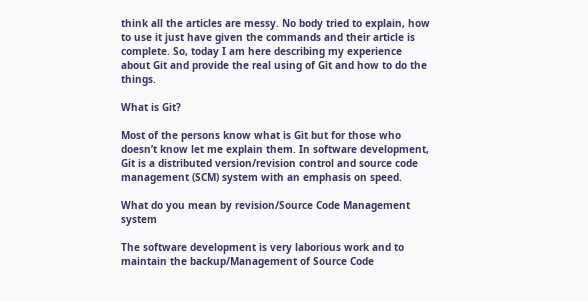think all the articles are messy. No body tried to explain, how to use it just have given the commands and their article is complete. So, today I am here describing my experience about Git and provide the real using of Git and how to do the things.

What is Git?

Most of the persons know what is Git but for those who doesn’t know let me explain them. In software development, Git is a distributed version/revision control and source code management (SCM) system with an emphasis on speed.

What do you mean by revision/Source Code Management system

The software development is very laborious work and to maintain the backup/Management of Source Code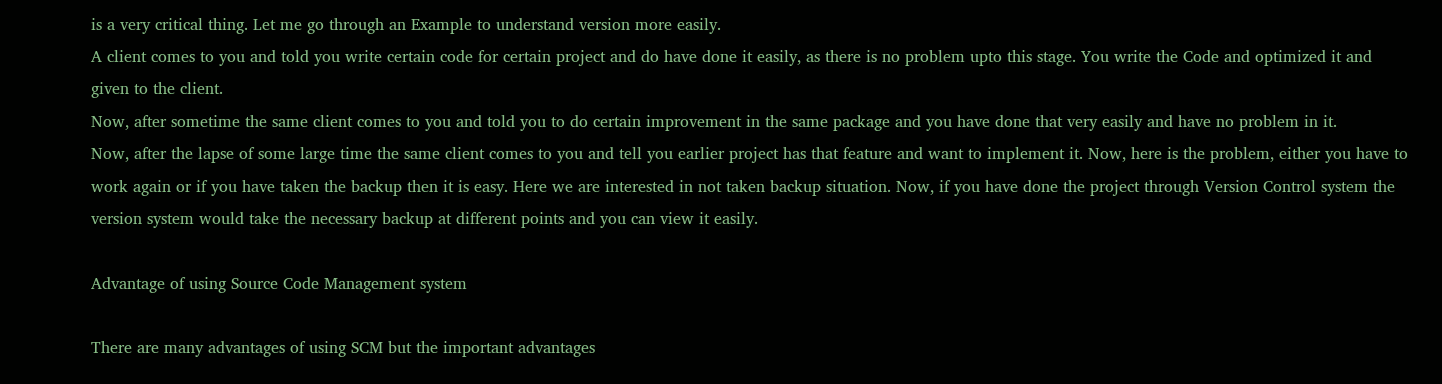is a very critical thing. Let me go through an Example to understand version more easily.
A client comes to you and told you write certain code for certain project and do have done it easily, as there is no problem upto this stage. You write the Code and optimized it and given to the client.
Now, after sometime the same client comes to you and told you to do certain improvement in the same package and you have done that very easily and have no problem in it.
Now, after the lapse of some large time the same client comes to you and tell you earlier project has that feature and want to implement it. Now, here is the problem, either you have to work again or if you have taken the backup then it is easy. Here we are interested in not taken backup situation. Now, if you have done the project through Version Control system the version system would take the necessary backup at different points and you can view it easily.

Advantage of using Source Code Management system

There are many advantages of using SCM but the important advantages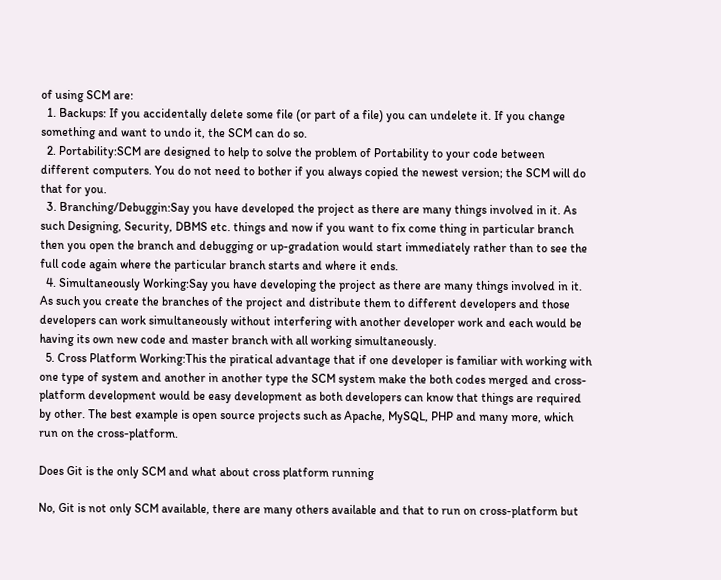of using SCM are:
  1. Backups: If you accidentally delete some file (or part of a file) you can undelete it. If you change something and want to undo it, the SCM can do so.
  2. Portability:SCM are designed to help to solve the problem of Portability to your code between different computers. You do not need to bother if you always copied the newest version; the SCM will do that for you.
  3. Branching/Debuggin:Say you have developed the project as there are many things involved in it. As such Designing, Security, DBMS etc. things and now if you want to fix come thing in particular branch then you open the branch and debugging or up-gradation would start immediately rather than to see the full code again where the particular branch starts and where it ends.
  4. Simultaneously Working:Say you have developing the project as there are many things involved in it. As such you create the branches of the project and distribute them to different developers and those developers can work simultaneously without interfering with another developer work and each would be having its own new code and master branch with all working simultaneously.
  5. Cross Platform Working:This the piratical advantage that if one developer is familiar with working with one type of system and another in another type the SCM system make the both codes merged and cross-platform development would be easy development as both developers can know that things are required by other. The best example is open source projects such as Apache, MySQL, PHP and many more, which run on the cross-platform.

Does Git is the only SCM and what about cross platform running

No, Git is not only SCM available, there are many others available and that to run on cross-platform but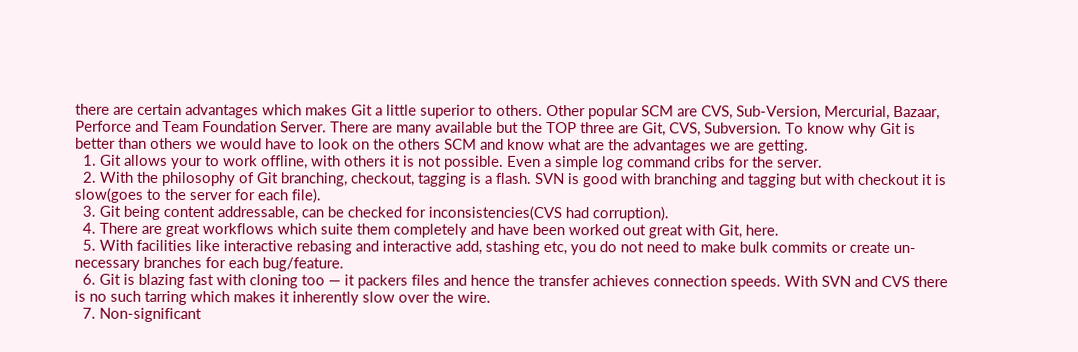there are certain advantages which makes Git a little superior to others. Other popular SCM are CVS, Sub-Version, Mercurial, Bazaar, Perforce and Team Foundation Server. There are many available but the TOP three are Git, CVS, Subversion. To know why Git is better than others we would have to look on the others SCM and know what are the advantages we are getting.
  1. Git allows your to work offline, with others it is not possible. Even a simple log command cribs for the server.
  2. With the philosophy of Git branching, checkout, tagging is a flash. SVN is good with branching and tagging but with checkout it is slow(goes to the server for each file).
  3. Git being content addressable, can be checked for inconsistencies(CVS had corruption).
  4. There are great workflows which suite them completely and have been worked out great with Git, here.
  5. With facilities like interactive rebasing and interactive add, stashing etc, you do not need to make bulk commits or create un-necessary branches for each bug/feature.
  6. Git is blazing fast with cloning too — it packers files and hence the transfer achieves connection speeds. With SVN and CVS there is no such tarring which makes it inherently slow over the wire.
  7. Non-significant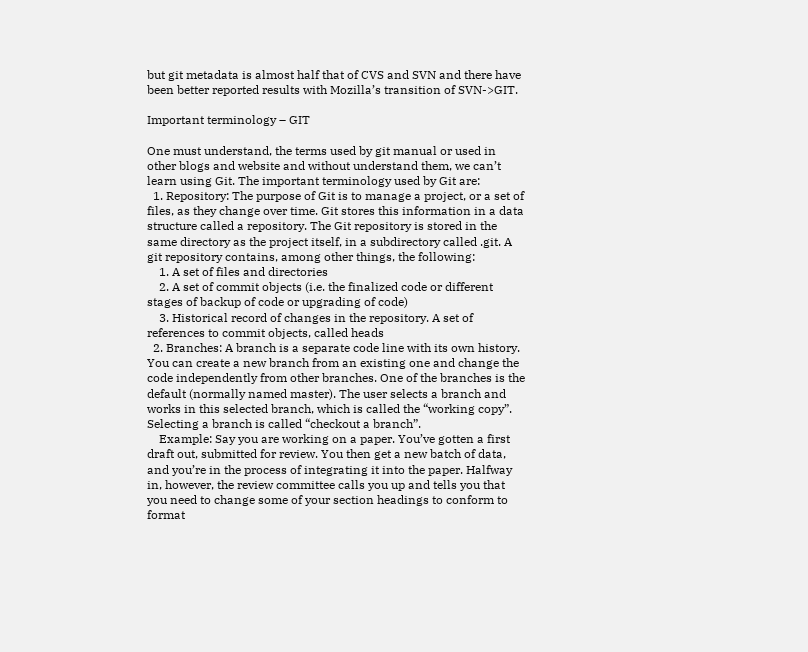but git metadata is almost half that of CVS and SVN and there have been better reported results with Mozilla’s transition of SVN->GIT.

Important terminology – GIT

One must understand, the terms used by git manual or used in other blogs and website and without understand them, we can’t learn using Git. The important terminology used by Git are:
  1. Repository: The purpose of Git is to manage a project, or a set of files, as they change over time. Git stores this information in a data structure called a repository. The Git repository is stored in the same directory as the project itself, in a subdirectory called .git. A git repository contains, among other things, the following:
    1. A set of files and directories
    2. A set of commit objects (i.e. the finalized code or different stages of backup of code or upgrading of code)
    3. Historical record of changes in the repository. A set of references to commit objects, called heads
  2. Branches: A branch is a separate code line with its own history. You can create a new branch from an existing one and change the code independently from other branches. One of the branches is the default (normally named master). The user selects a branch and works in this selected branch, which is called the “working copy”. Selecting a branch is called “checkout a branch”.
    Example: Say you are working on a paper. You’ve gotten a first draft out, submitted for review. You then get a new batch of data, and you’re in the process of integrating it into the paper. Halfway in, however, the review committee calls you up and tells you that you need to change some of your section headings to conform to format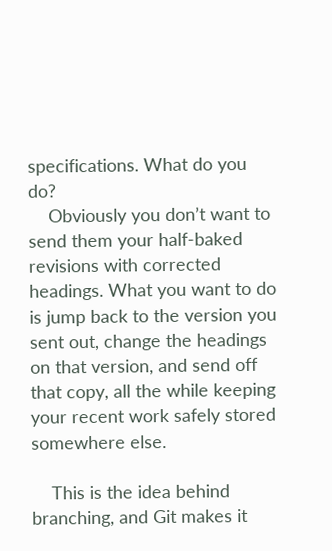specifications. What do you do?
    Obviously you don’t want to send them your half-baked revisions with corrected headings. What you want to do is jump back to the version you sent out, change the headings on that version, and send off that copy, all the while keeping your recent work safely stored somewhere else.

    This is the idea behind branching, and Git makes it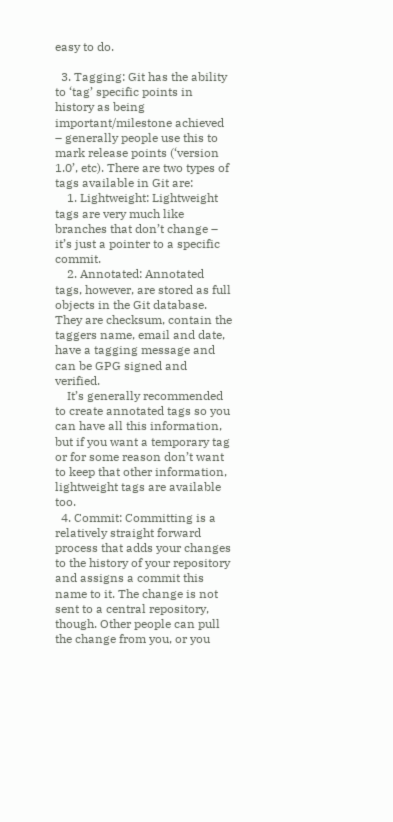easy to do.

  3. Tagging: Git has the ability to ‘tag’ specific points in history as being important/milestone achieved – generally people use this to mark release points (‘version 1.0’, etc). There are two types of tags available in Git are:
    1. Lightweight: Lightweight tags are very much like branches that don’t change – it’s just a pointer to a specific commit.
    2. Annotated: Annotated tags, however, are stored as full objects in the Git database. They are checksum, contain the taggers name, email and date, have a tagging message and can be GPG signed and verified.
    It’s generally recommended to create annotated tags so you can have all this information, but if you want a temporary tag or for some reason don’t want to keep that other information, lightweight tags are available too.
  4. Commit: Committing is a relatively straight forward process that adds your changes to the history of your repository and assigns a commit this name to it. The change is not sent to a central repository, though. Other people can pull the change from you, or you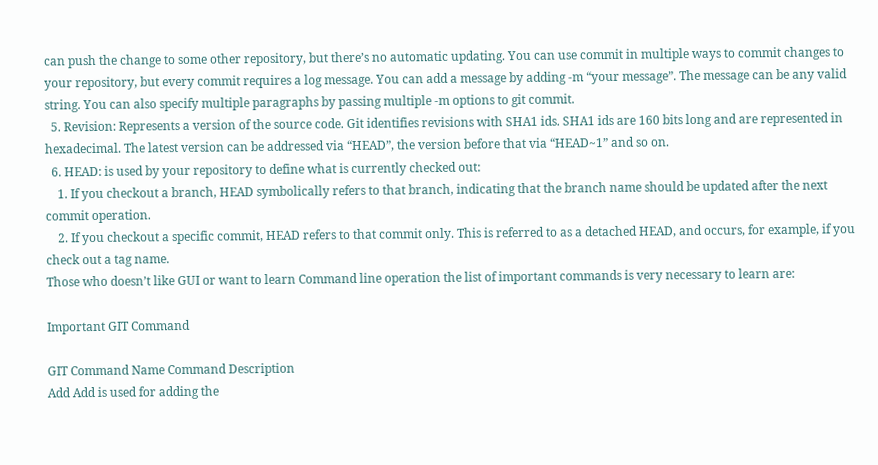can push the change to some other repository, but there’s no automatic updating. You can use commit in multiple ways to commit changes to your repository, but every commit requires a log message. You can add a message by adding -m “your message”. The message can be any valid string. You can also specify multiple paragraphs by passing multiple -m options to git commit.
  5. Revision: Represents a version of the source code. Git identifies revisions with SHA1 ids. SHA1 ids are 160 bits long and are represented in hexadecimal. The latest version can be addressed via “HEAD”, the version before that via “HEAD~1” and so on.
  6. HEAD: is used by your repository to define what is currently checked out:
    1. If you checkout a branch, HEAD symbolically refers to that branch, indicating that the branch name should be updated after the next commit operation.
    2. If you checkout a specific commit, HEAD refers to that commit only. This is referred to as a detached HEAD, and occurs, for example, if you check out a tag name.
Those who doesn’t like GUI or want to learn Command line operation the list of important commands is very necessary to learn are:

Important GIT Command

GIT Command Name Command Description
Add Add is used for adding the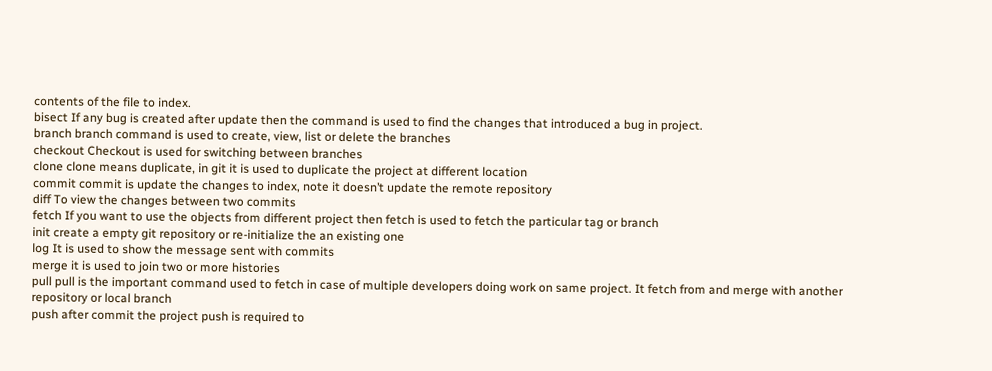contents of the file to index.
bisect If any bug is created after update then the command is used to find the changes that introduced a bug in project.
branch branch command is used to create, view, list or delete the branches
checkout Checkout is used for switching between branches
clone clone means duplicate, in git it is used to duplicate the project at different location
commit commit is update the changes to index, note it doesn’t update the remote repository
diff To view the changes between two commits
fetch If you want to use the objects from different project then fetch is used to fetch the particular tag or branch
init create a empty git repository or re-initialize the an existing one
log It is used to show the message sent with commits
merge it is used to join two or more histories
pull pull is the important command used to fetch in case of multiple developers doing work on same project. It fetch from and merge with another repository or local branch
push after commit the project push is required to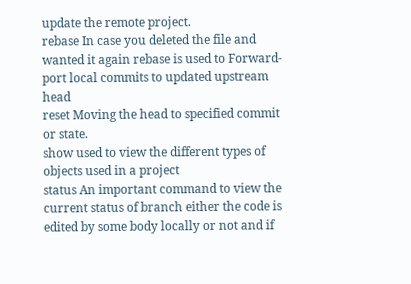update the remote project.
rebase In case you deleted the file and wanted it again rebase is used to Forward-port local commits to updated upstream head
reset Moving the head to specified commit or state.
show used to view the different types of objects used in a project
status An important command to view the current status of branch either the code is edited by some body locally or not and if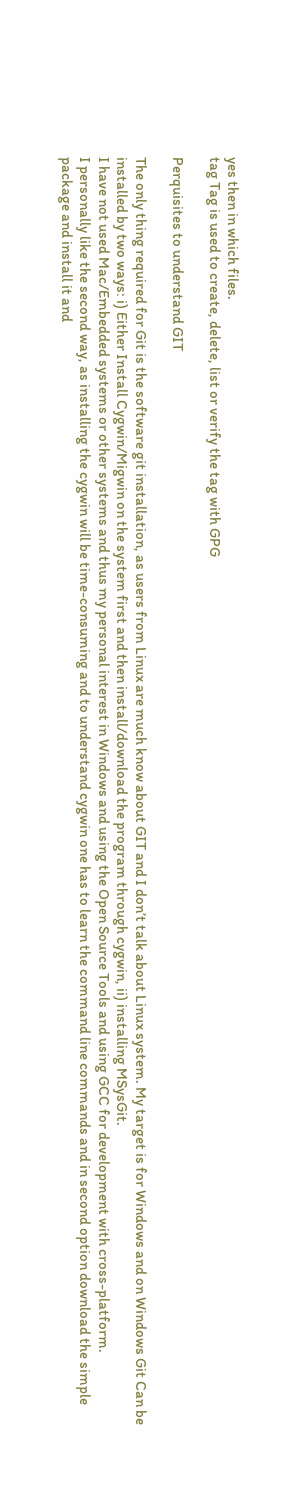yes then in which files.
tag Tag is used to create, delete, list or verify the tag with GPG

Perquisites to understand GIT

The only thing required for Git is the software git installation, as users from Linux are much know about GIT and I don’t talk about Linux system. My target is for Windows and on Windows Git Can be installed by two ways: i) Either Install Cygwin/Migwin on the system first and then install/download the program through cygwin, ii) installing MSysGit.
I have not used Mac/Embedded systems or other systems and thus my personal interest in Windows and using the Open Source Tools and using GCC for development with cross-platform.
I personally like the second way, as installing the cygwin will be time-consuming and to understand cygwin one has to learn the command line commands and in second option download the simple package and install it and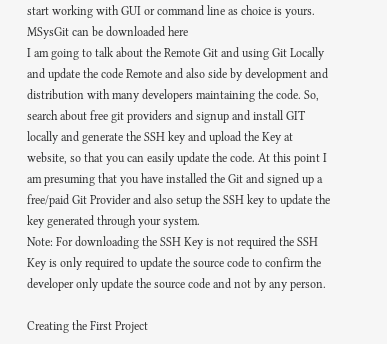start working with GUI or command line as choice is yours. MSysGit can be downloaded here
I am going to talk about the Remote Git and using Git Locally and update the code Remote and also side by development and distribution with many developers maintaining the code. So, search about free git providers and signup and install GIT locally and generate the SSH key and upload the Key at website, so that you can easily update the code. At this point I am presuming that you have installed the Git and signed up a free/paid Git Provider and also setup the SSH key to update the key generated through your system.
Note: For downloading the SSH Key is not required the SSH Key is only required to update the source code to confirm the developer only update the source code and not by any person.

Creating the First Project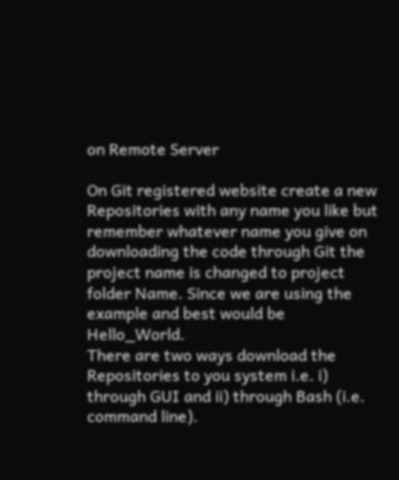on Remote Server

On Git registered website create a new Repositories with any name you like but remember whatever name you give on downloading the code through Git the project name is changed to project folder Name. Since we are using the example and best would be Hello_World.
There are two ways download the Repositories to you system i.e. i) through GUI and ii) through Bash (i.e. command line).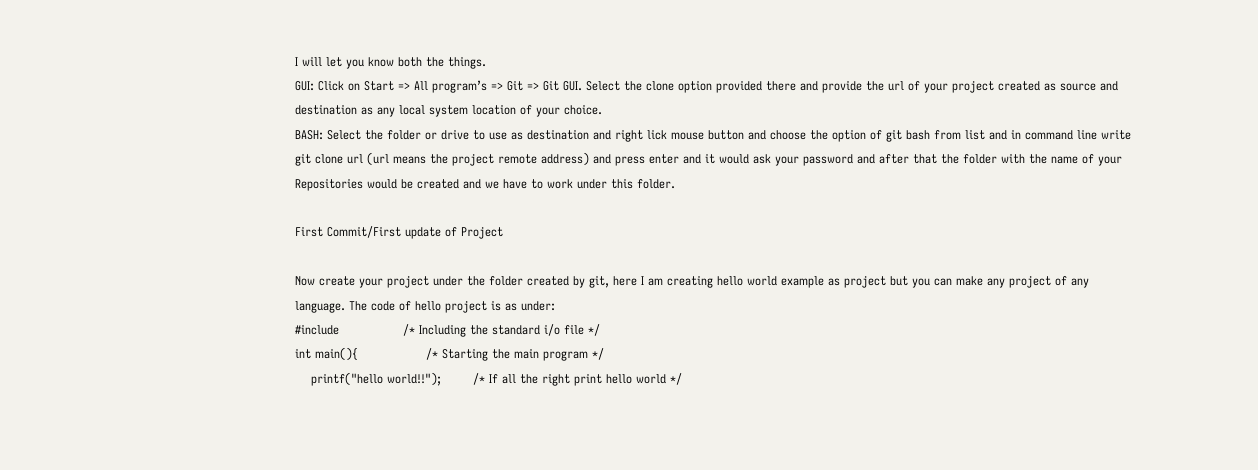I will let you know both the things.
GUI: Click on Start => All program’s => Git => Git GUI. Select the clone option provided there and provide the url of your project created as source and destination as any local system location of your choice.
BASH: Select the folder or drive to use as destination and right lick mouse button and choose the option of git bash from list and in command line write git clone url (url means the project remote address) and press enter and it would ask your password and after that the folder with the name of your Repositories would be created and we have to work under this folder.

First Commit/First update of Project

Now create your project under the folder created by git, here I am creating hello world example as project but you can make any project of any language. The code of hello project is as under:
#include                /* Including the standard i/o file */
int main(){                 /* Starting the main program */
    printf("hello world!!");        /* If all the right print hello world */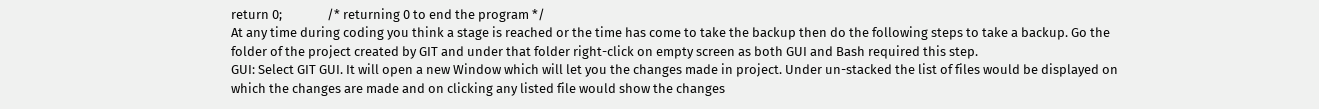return 0;               /* returning 0 to end the program */
At any time during coding you think a stage is reached or the time has come to take the backup then do the following steps to take a backup. Go the folder of the project created by GIT and under that folder right-click on empty screen as both GUI and Bash required this step.
GUI: Select GIT GUI. It will open a new Window which will let you the changes made in project. Under un-stacked the list of files would be displayed on which the changes are made and on clicking any listed file would show the changes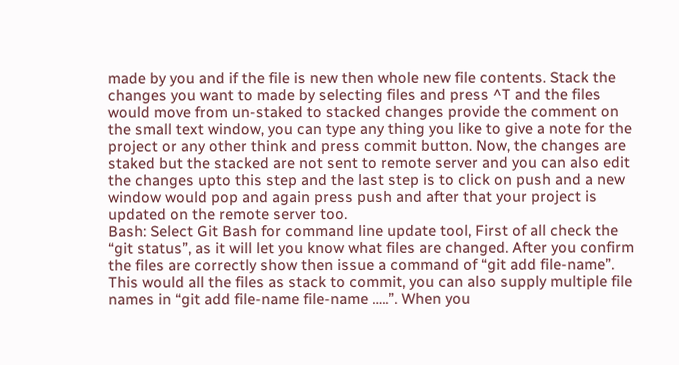made by you and if the file is new then whole new file contents. Stack the changes you want to made by selecting files and press ^T and the files would move from un-staked to stacked changes provide the comment on the small text window, you can type any thing you like to give a note for the project or any other think and press commit button. Now, the changes are staked but the stacked are not sent to remote server and you can also edit the changes upto this step and the last step is to click on push and a new window would pop and again press push and after that your project is updated on the remote server too.
Bash: Select Git Bash for command line update tool, First of all check the “git status”, as it will let you know what files are changed. After you confirm the files are correctly show then issue a command of “git add file-name”. This would all the files as stack to commit, you can also supply multiple file names in “git add file-name file-name …..”. When you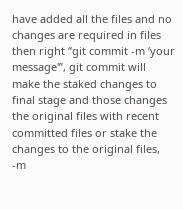have added all the files and no changes are required in files then right “git commit -m ‘your message'”, git commit will make the staked changes to final stage and those changes the original files with recent committed files or stake the changes to the original files, -m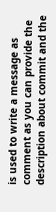is used to write a message as comment as you can provide the description about commit and the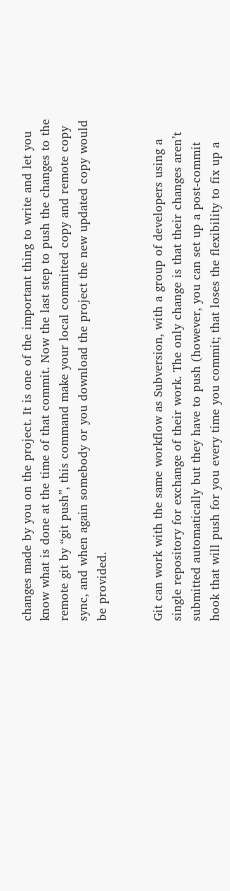changes made by you on the project. It is one of the important thing to write and let you know what is done at the time of that commit. Now the last step to push the changes to the remote git by “git push”, this command make your local committed copy and remote copy sync, and when again somebody or you download the project the new updated copy would be provided.


Git can work with the same workflow as Subversion, with a group of developers using a single repository for exchange of their work. The only change is that their changes aren’t submitted automatically but they have to push (however, you can set up a post-commit hook that will push for you every time you commit; that loses the flexibility to fix up a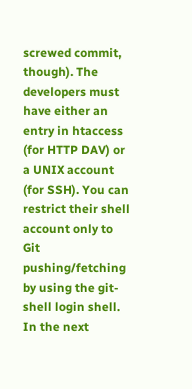screwed commit, though). The developers must have either an entry in htaccess (for HTTP DAV) or a UNIX account (for SSH). You can restrict their shell account only to Git pushing/fetching by using the git-shell login shell. In the next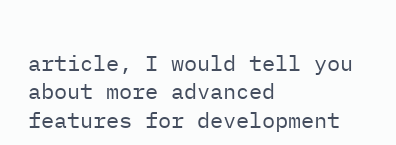article, I would tell you about more advanced features for development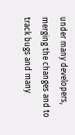under many developers, merging the changes and to track bugs and many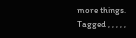more things.
Tagged , , , , ,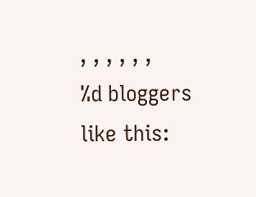, , , , , ,
%d bloggers like this: